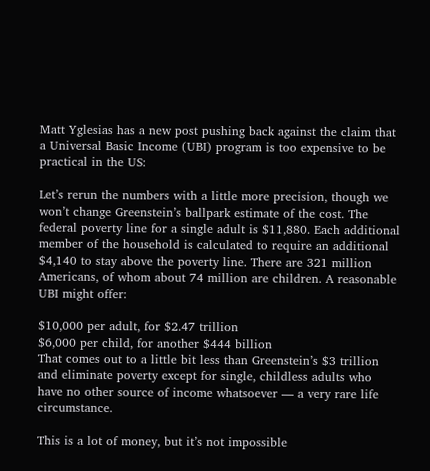Matt Yglesias has a new post pushing back against the claim that a Universal Basic Income (UBI) program is too expensive to be practical in the US:

Let’s rerun the numbers with a little more precision, though we won’t change Greenstein’s ballpark estimate of the cost. The federal poverty line for a single adult is $11,880. Each additional member of the household is calculated to require an additional $4,140 to stay above the poverty line. There are 321 million Americans, of whom about 74 million are children. A reasonable UBI might offer:

$10,000 per adult, for $2.47 trillion
$6,000 per child, for another $444 billion
That comes out to a little bit less than Greenstein’s $3 trillion and eliminate poverty except for single, childless adults who have no other source of income whatsoever — a very rare life circumstance.

This is a lot of money, but it’s not impossible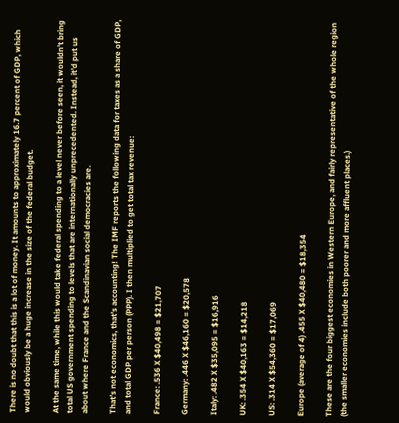There is no doubt that this is a lot of money. It amounts to approximately 16.7 percent of GDP, which would obviously be a huge increase in the size of the federal budget.

At the same time, while this would take federal spending to a level never before seen, it wouldn’t bring total US government spending to levels that are internationally unprecedented. Instead, it’d put us about where France and the Scandinavian social democracies are.

That’s not economics, that’s accounting! The IMF reports the following data for taxes as a share of GDP, and total GDP per person (PPP). I then multiplied to get total tax revenue:

France: .536 X $40,498 = $21,707

Germany: .446 X $46,160 = $20,578

Italy: .482 X $35,095 = $16,916

UK: .354 X $40,163 = $14,218

US: .314 X $54,360 = $17,069

Europe (average of 4) .455 X $40,480 = $18,354

These are the four biggest economies in Western Europe, and fairly representative of the whole region (the smaller economies include both poorer and more affluent places.)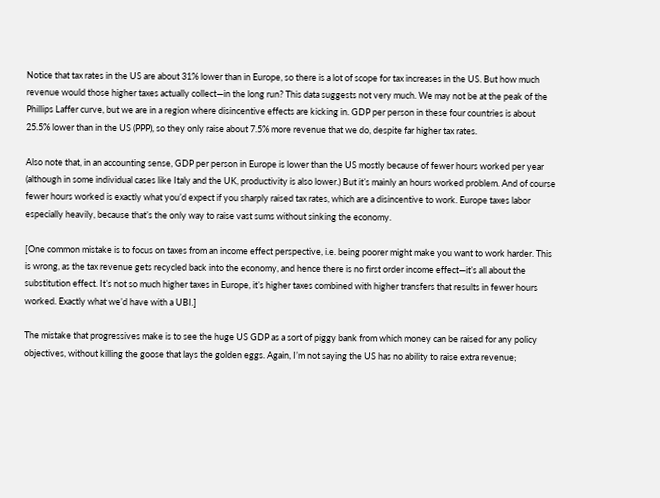Notice that tax rates in the US are about 31% lower than in Europe, so there is a lot of scope for tax increases in the US. But how much revenue would those higher taxes actually collect—in the long run? This data suggests not very much. We may not be at the peak of the Phillips Laffer curve, but we are in a region where disincentive effects are kicking in. GDP per person in these four countries is about 25.5% lower than in the US (PPP), so they only raise about 7.5% more revenue that we do, despite far higher tax rates.

Also note that, in an accounting sense, GDP per person in Europe is lower than the US mostly because of fewer hours worked per year (although in some individual cases like Italy and the UK, productivity is also lower.) But it’s mainly an hours worked problem. And of course fewer hours worked is exactly what you’d expect if you sharply raised tax rates, which are a disincentive to work. Europe taxes labor especially heavily, because that’s the only way to raise vast sums without sinking the economy.

[One common mistake is to focus on taxes from an income effect perspective, i.e. being poorer might make you want to work harder. This is wrong, as the tax revenue gets recycled back into the economy, and hence there is no first order income effect—it’s all about the substitution effect. It’s not so much higher taxes in Europe, it’s higher taxes combined with higher transfers that results in fewer hours worked. Exactly what we’d have with a UBI.]

The mistake that progressives make is to see the huge US GDP as a sort of piggy bank from which money can be raised for any policy objectives, without killing the goose that lays the golden eggs. Again, I’m not saying the US has no ability to raise extra revenue;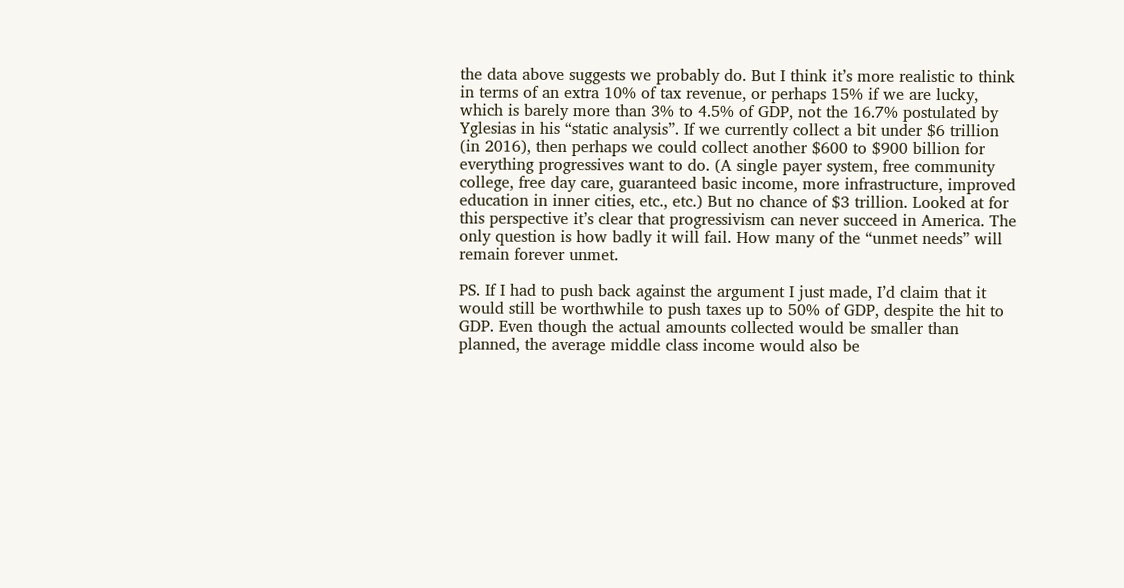the data above suggests we probably do. But I think it’s more realistic to think in terms of an extra 10% of tax revenue, or perhaps 15% if we are lucky, which is barely more than 3% to 4.5% of GDP, not the 16.7% postulated by Yglesias in his “static analysis”. If we currently collect a bit under $6 trillion (in 2016), then perhaps we could collect another $600 to $900 billion for everything progressives want to do. (A single payer system, free community college, free day care, guaranteed basic income, more infrastructure, improved education in inner cities, etc., etc.) But no chance of $3 trillion. Looked at for this perspective it’s clear that progressivism can never succeed in America. The only question is how badly it will fail. How many of the “unmet needs” will remain forever unmet.

PS. If I had to push back against the argument I just made, I’d claim that it would still be worthwhile to push taxes up to 50% of GDP, despite the hit to GDP. Even though the actual amounts collected would be smaller than planned, the average middle class income would also be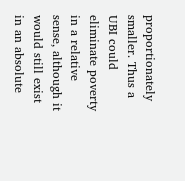proportionately smaller. Thus a UBI could eliminate poverty in a relative sense, although it would still exist in an absolute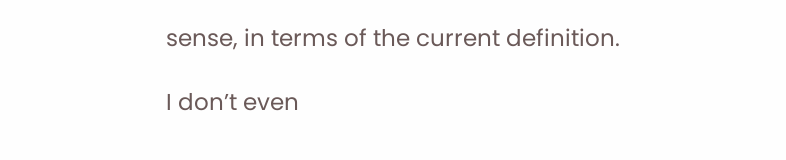sense, in terms of the current definition.

I don’t even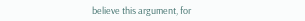believe this argument, for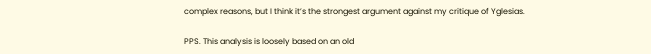complex reasons, but I think it’s the strongest argument against my critique of Yglesias.

PPS. This analysis is loosely based on an old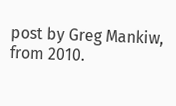post by Greg Mankiw, from 2010.